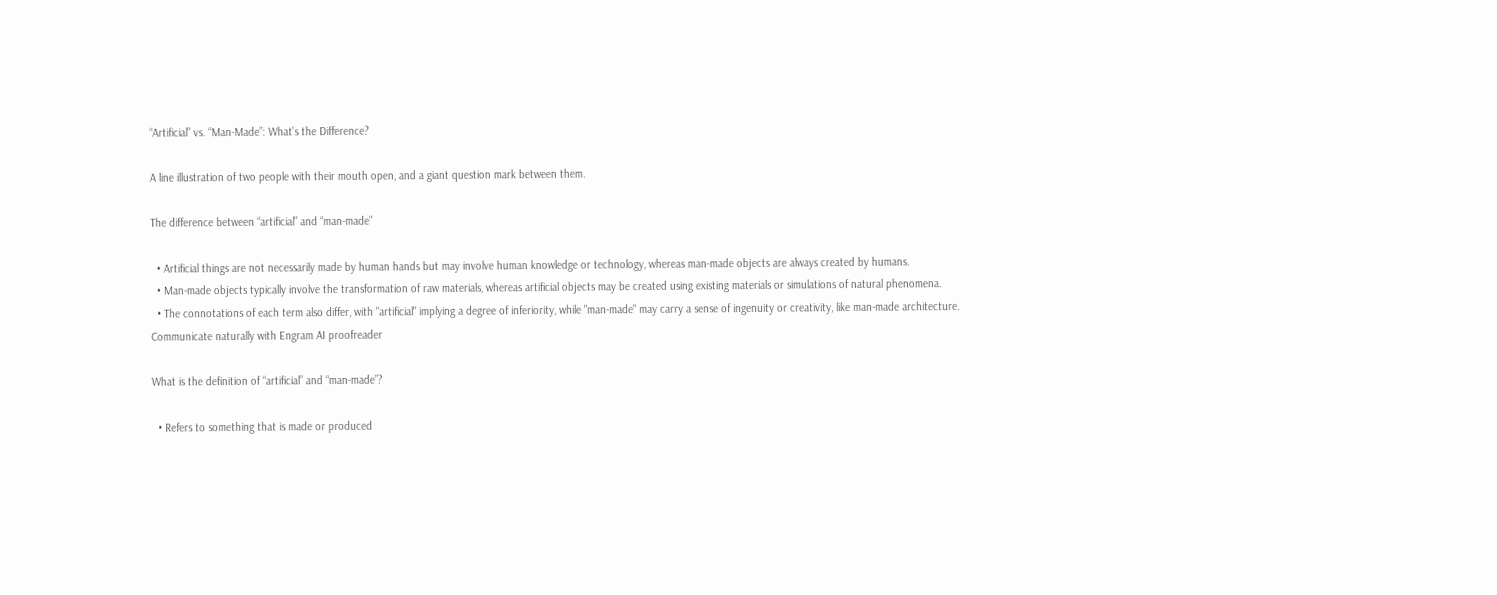“Artificial” vs. “Man-Made”: What’s the Difference?

A line illustration of two people with their mouth open, and a giant question mark between them.

The difference between “artificial” and “man-made”

  • Artificial things are not necessarily made by human hands but may involve human knowledge or technology, whereas man-made objects are always created by humans.
  • Man-made objects typically involve the transformation of raw materials, whereas artificial objects may be created using existing materials or simulations of natural phenomena.
  • The connotations of each term also differ, with "artificial" implying a degree of inferiority, while "man-made" may carry a sense of ingenuity or creativity, like man-made architecture.
Communicate naturally with Engram AI proofreader

What is the definition of “artificial” and “man-made”?

  • Refers to something that is made or produced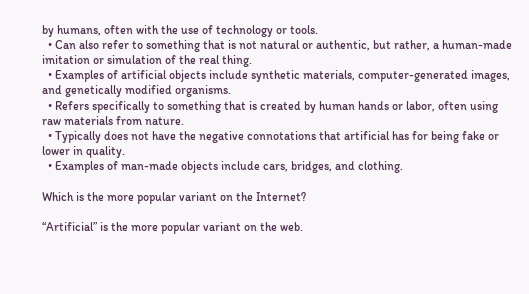by humans, often with the use of technology or tools.
  • Can also refer to something that is not natural or authentic, but rather, a human-made imitation or simulation of the real thing.
  • Examples of artificial objects include synthetic materials, computer-generated images, and genetically modified organisms.
  • Refers specifically to something that is created by human hands or labor, often using raw materials from nature.
  • Typically does not have the negative connotations that artificial has for being fake or lower in quality.
  • Examples of man-made objects include cars, bridges, and clothing.

Which is the more popular variant on the Internet?

“Artificial” is the more popular variant on the web.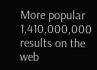More popular
1,410,000,000 results on the web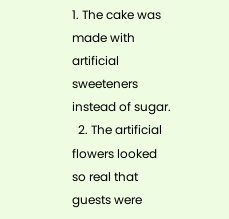1. The cake was made with artificial sweeteners instead of sugar.
  2. The artificial flowers looked so real that guests were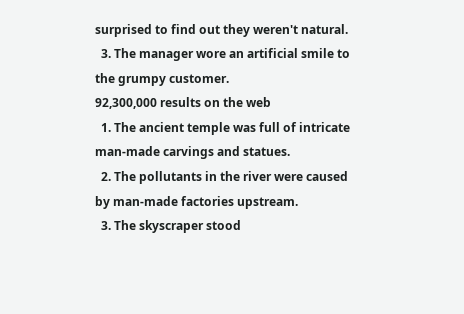surprised to find out they weren't natural.
  3. The manager wore an artificial smile to the grumpy customer.
92,300,000 results on the web
  1. The ancient temple was full of intricate man-made carvings and statues.
  2. The pollutants in the river were caused by man-made factories upstream.
  3. The skyscraper stood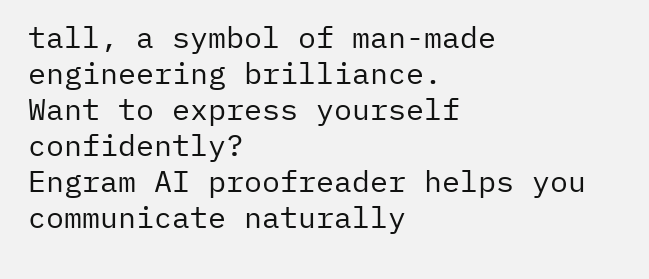tall, a symbol of man-made engineering brilliance.
Want to express yourself confidently?
Engram AI proofreader helps you
communicate naturally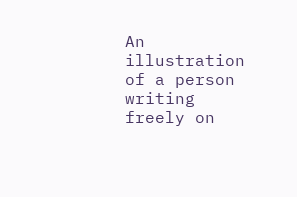An illustration of a person writing freely on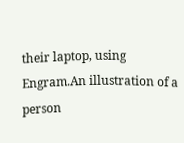their laptop, using Engram.An illustration of a person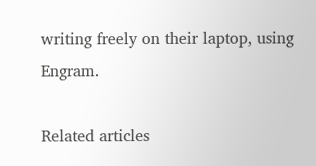writing freely on their laptop, using Engram.

Related articles